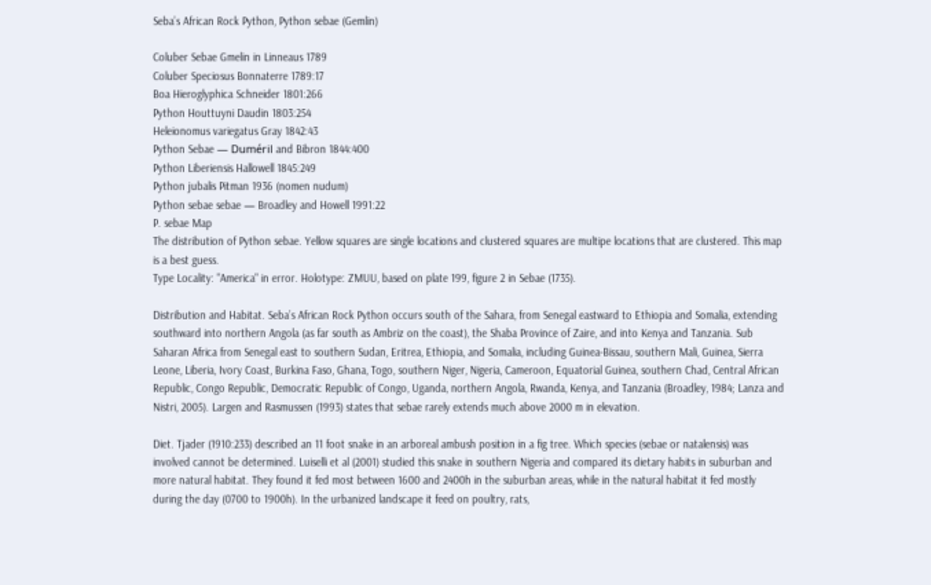Seba’s African Rock Python, Python sebae (Gemlin)

Coluber Sebae Gmelin in Linneaus 1789
Coluber Speciosus Bonnaterre 1789:17
Boa Hieroglyphica Schneider 1801:266
Python Houttuyni Daudin 1803:254
Heleionomus variegatus Gray 1842:43
Python Sebae — Duméril and Bibron 1844:400
Python Liberiensis Hallowell 1845:249
Python jubalis Pitman 1936 (nomen nudum)
Python sebae sebae — Broadley and Howell 1991:22
P. sebae Map
The distribution of Python sebae. Yellow squares are single locations and clustered squares are multipe locations that are clustered. This map is a best guess.
Type Locality: "America" in error. Holotype: ZMUU, based on plate 199, figure 2 in Sebae (1735).

Distribution and Habitat. Seba’s African Rock Python occurs south of the Sahara, from Senegal eastward to Ethiopia and Somalia, extending southward into northern Angola (as far south as Ambriz on the coast), the Shaba Province of Zaire, and into Kenya and Tanzania. Sub Saharan Africa from Senegal east to southern Sudan, Eritrea, Ethiopia, and Somalia, including Guinea-Bissau, southern Mali, Guinea, Sierra Leone, Liberia, Ivory Coast, Burkina Faso, Ghana, Togo, southern Niger, Nigeria, Cameroon, Equatorial Guinea, southern Chad, Central African Republic, Congo Republic, Democratic Republic of Congo, Uganda, northern Angola, Rwanda, Kenya, and Tanzania (Broadley, 1984; Lanza and Nistri, 2005). Largen and Rasmussen (1993) states that sebae rarely extends much above 2000 m in elevation.

Diet. Tjader (1910:233) described an 11 foot snake in an arboreal ambush position in a fig tree. Which species (sebae or natalensis) was involved cannot be determined. Luiselli et al (2001) studied this snake in southern Nigeria and compared its dietary habits in suburban and more natural habitat. They found it fed most between 1600 and 2400h in the suburban areas, while in the natural habitat it fed mostly during the day (0700 to 1900h). In the urbanized landscape it feed on poultry, rats,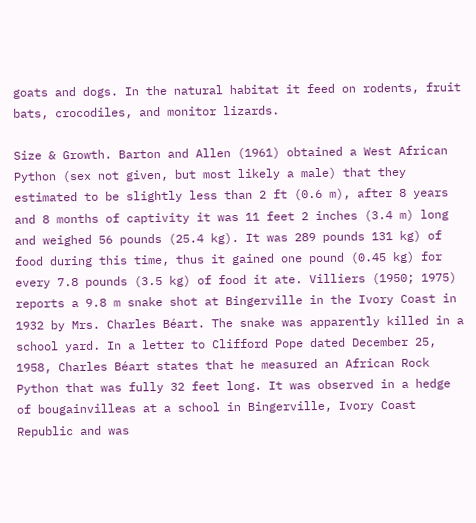goats and dogs. In the natural habitat it feed on rodents, fruit bats, crocodiles, and monitor lizards.

Size & Growth. Barton and Allen (1961) obtained a West African Python (sex not given, but most likely a male) that they estimated to be slightly less than 2 ft (0.6 m), after 8 years and 8 months of captivity it was 11 feet 2 inches (3.4 m) long and weighed 56 pounds (25.4 kg). It was 289 pounds 131 kg) of food during this time, thus it gained one pound (0.45 kg) for every 7.8 pounds (3.5 kg) of food it ate. Villiers (1950; 1975) reports a 9.8 m snake shot at Bingerville in the Ivory Coast in 1932 by Mrs. Charles Béart. The snake was apparently killed in a school yard. In a letter to Clifford Pope dated December 25, 1958, Charles Béart states that he measured an African Rock Python that was fully 32 feet long. It was observed in a hedge of bougainvilleas at a school in Bingerville, Ivory Coast Republic and was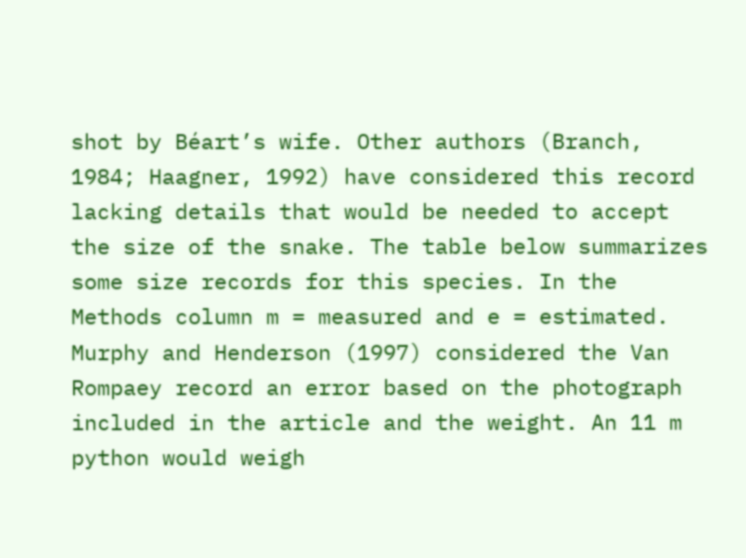shot by Béart’s wife. Other authors (Branch, 1984; Haagner, 1992) have considered this record lacking details that would be needed to accept the size of the snake. The table below summarizes some size records for this species. In the Methods column m = measured and e = estimated. Murphy and Henderson (1997) considered the Van Rompaey record an error based on the photograph included in the article and the weight. An 11 m python would weigh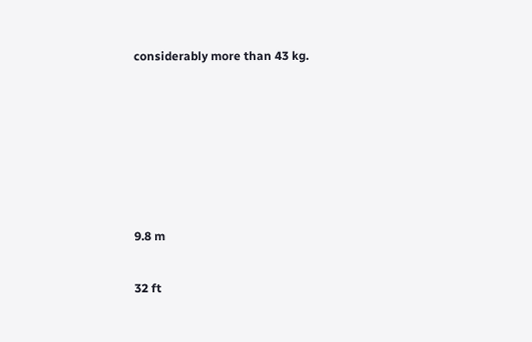considerably more than 43 kg.






9.8 m

32 ft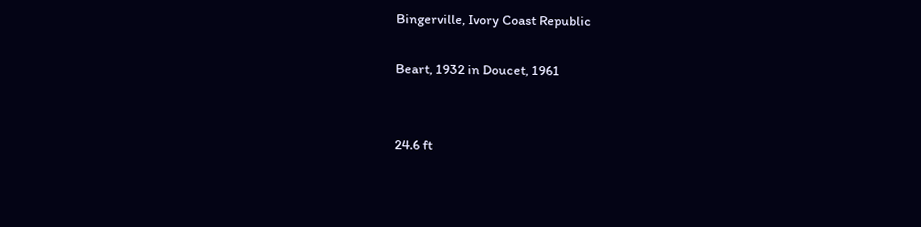Bingerville, Ivory Coast Republic

Beart, 1932 in Doucet, 1961


24.6 ft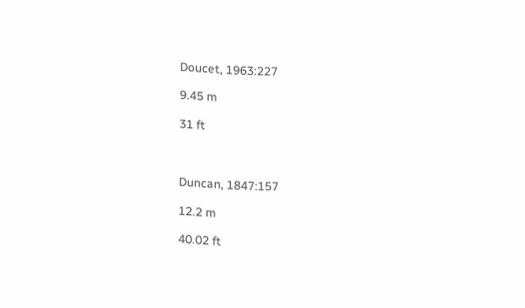Doucet, 1963:227

9.45 m

31 ft



Duncan, 1847:157

12.2 m

40.02 ft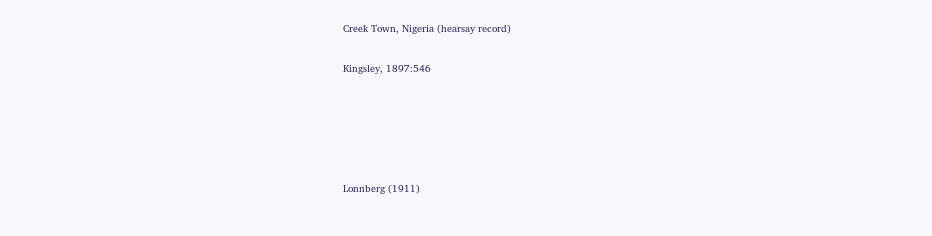Creek Town, Nigeria (hearsay record)

Kingsley, 1897:546





Lonnberg (1911)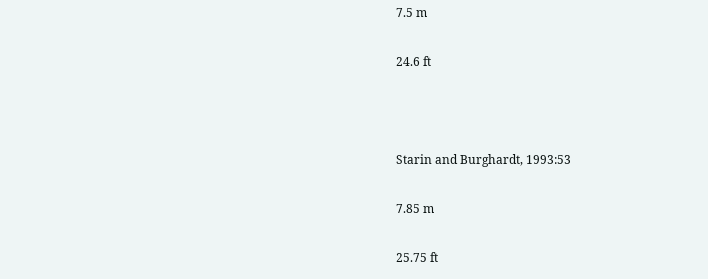7.5 m

24.6 ft



Starin and Burghardt, 1993:53

7.85 m

25.75 ft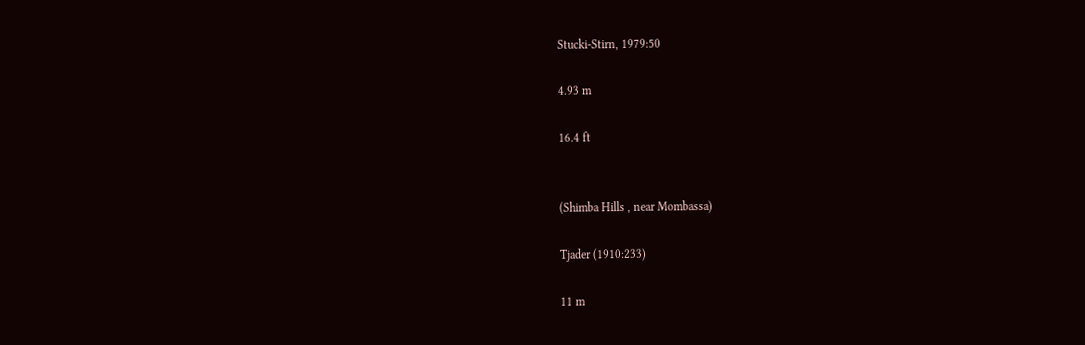Stucki-Stirn, 1979:50

4.93 m

16.4 ft


(Shimba Hills , near Mombassa)

Tjader (1910:233)

11 m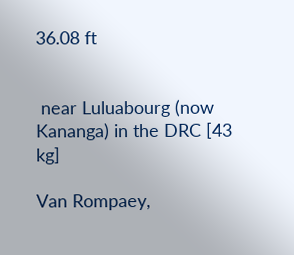36.08 ft


 near Luluabourg (now Kananga) in the DRC [43 kg]

Van Rompaey,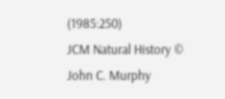(1985:250)
JCM Natural History © John C. Murphy